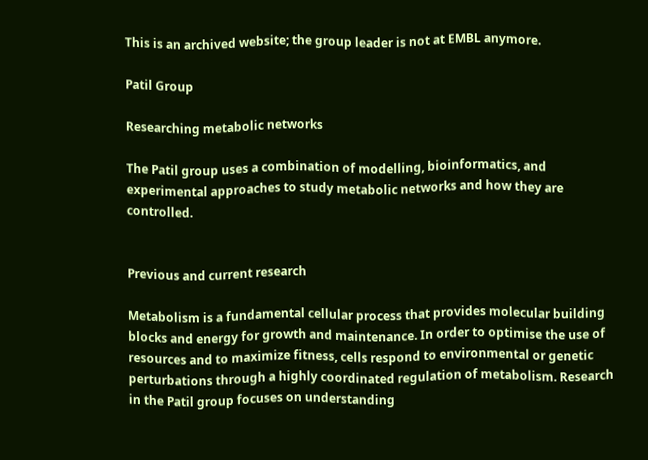This is an archived website; the group leader is not at EMBL anymore.

Patil Group

Researching metabolic networks

The Patil group uses a combination of modelling, bioinformatics, and experimental approaches to study metabolic networks and how they are controlled.


Previous and current research

Metabolism is a fundamental cellular process that provides molecular building blocks and energy for growth and maintenance. In order to optimise the use of resources and to maximize fitness, cells respond to environmental or genetic perturbations through a highly coordinated regulation of metabolism. Research in the Patil group focuses on understanding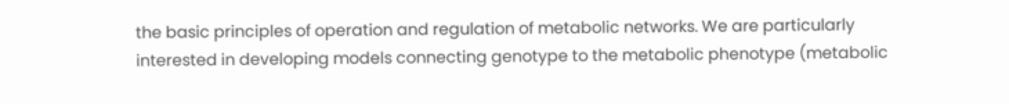the basic principles of operation and regulation of metabolic networks. We are particularly interested in developing models connecting genotype to the metabolic phenotype (metabolic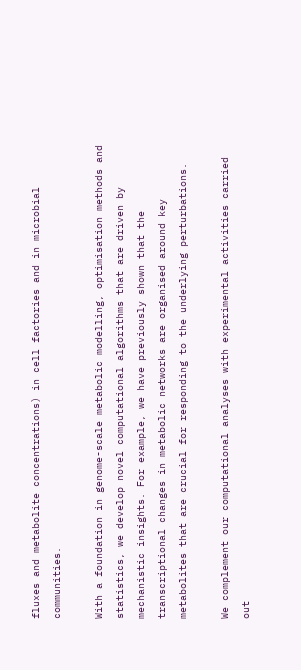fluxes and metabolite concentrations) in cell factories and in microbial communities.

With a foundation in genome-scale metabolic modelling, optimisation methods and statistics, we develop novel computational algorithms that are driven by mechanistic insights. For example, we have previously shown that the transcriptional changes in metabolic networks are organised around key metabolites that are crucial for responding to the underlying perturbations.

We complement our computational analyses with experimental activities carried out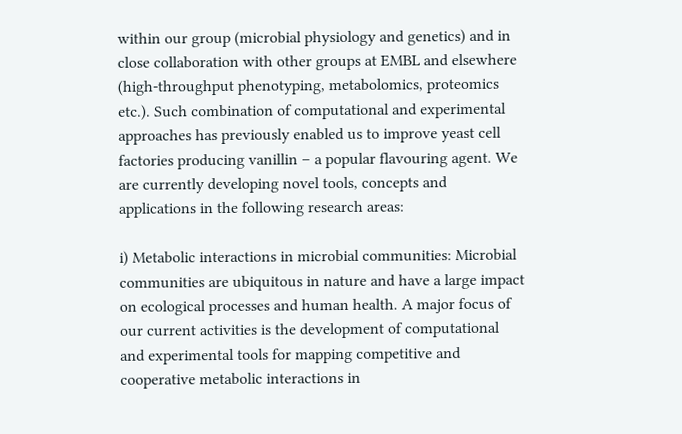within our group (microbial physiology and genetics) and in close collaboration with other groups at EMBL and elsewhere (high-throughput phenotyping, metabolomics, proteomics etc.). Such combination of computational and experimental approaches has previously enabled us to improve yeast cell factories producing vanillin – a popular flavouring agent. We are currently developing novel tools, concepts and applications in the following research areas:

i) Metabolic interactions in microbial communities: Microbial communities are ubiquitous in nature and have a large impact on ecological processes and human health. A major focus of our current activities is the development of computational and experimental tools for mapping competitive and cooperative metabolic interactions in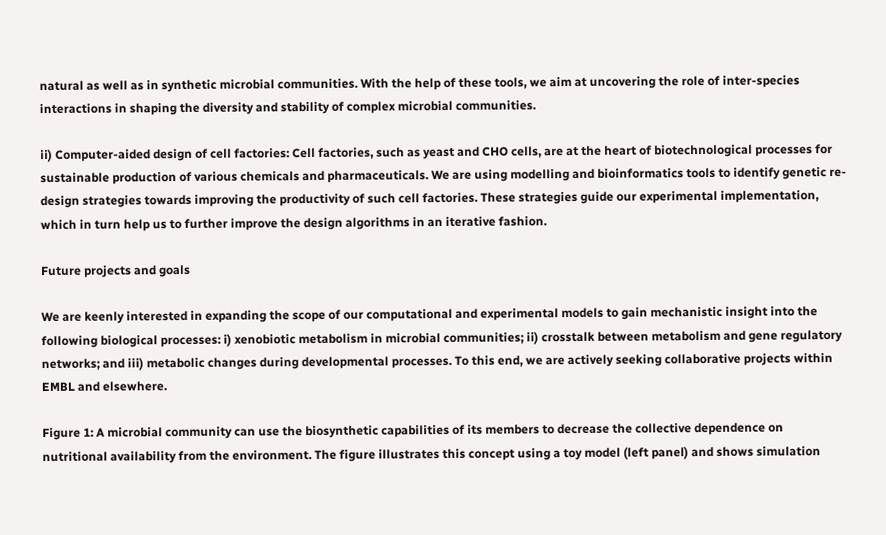natural as well as in synthetic microbial communities. With the help of these tools, we aim at uncovering the role of inter-species interactions in shaping the diversity and stability of complex microbial communities.

ii) Computer-aided design of cell factories: Cell factories, such as yeast and CHO cells, are at the heart of biotechnological processes for sustainable production of various chemicals and pharmaceuticals. We are using modelling and bioinformatics tools to identify genetic re-design strategies towards improving the productivity of such cell factories. These strategies guide our experimental implementation, which in turn help us to further improve the design algorithms in an iterative fashion.

Future projects and goals

We are keenly interested in expanding the scope of our computational and experimental models to gain mechanistic insight into the following biological processes: i) xenobiotic metabolism in microbial communities; ii) crosstalk between metabolism and gene regulatory networks; and iii) metabolic changes during developmental processes. To this end, we are actively seeking collaborative projects within EMBL and elsewhere.

Figure 1: A microbial community can use the biosynthetic capabilities of its members to decrease the collective dependence on nutritional availability from the environment. The figure illustrates this concept using a toy model (left panel) and shows simulation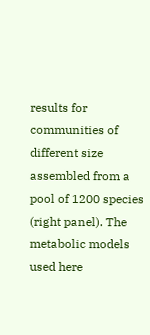results for communities of different size assembled from a pool of 1200 species (right panel). The metabolic models used here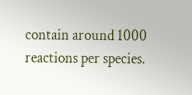contain around 1000 reactions per species.